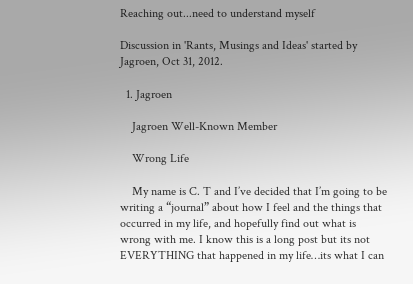Reaching out...need to understand myself

Discussion in 'Rants, Musings and Ideas' started by Jagroen, Oct 31, 2012.

  1. Jagroen

    Jagroen Well-Known Member

    Wrong Life

    My name is C. T and I’ve decided that I’m going to be writing a “journal” about how I feel and the things that occurred in my life, and hopefully find out what is wrong with me. I know this is a long post but its not EVERYTHING that happened in my life…its what I can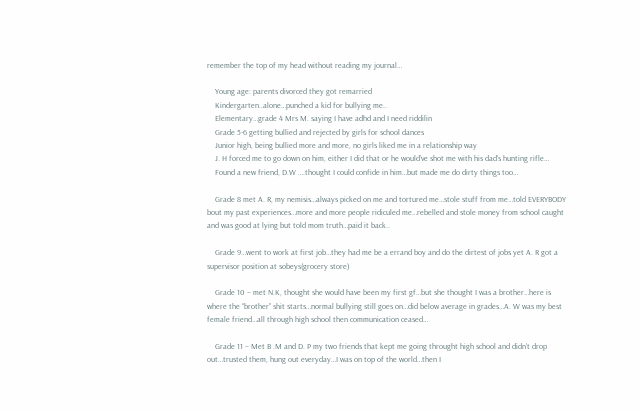remember the top of my head without reading my journal…

    Young age: parents divorced they got remarried
    Kindergarten..alone…punched a kid for bullying me..
    Elementary…grade 4 Mrs M. saying I have adhd and I need riddilin
    Grade 5-6 getting bullied and rejected by girls for school dances
    Junior high, being bullied more and more, no girls liked me in a relationship way
    J. H forced me to go down on him, either I did that or he would’ve shot me with his dad’s hunting rifle…
    Found a new friend, D.W ….thought I could confide in him…but made me do dirty things too…

    Grade 8 met A. R, my nemisis…always picked on me and tortured me…stole stuff from me…told EVERYBODY bout my past experiences…more and more people ridiculed me…rebelled and stole money from school caught and was good at lying but told mom truth…paid it back..

    Grade 9…went to work at first job…they had me be a errand boy and do the dirtest of jobs yet A. R got a supervisor position at sobeys(grocery store)

    Grade 10 – met N.K, thought she would have been my first gf…but she thought I was a brother…here is where the “brother” shit starts…normal bullying still goes on…did below average in grades…A. W was my best female friend…all through high school then communication ceased…

    Grade 11 – Met B .M and D. P my two friends that kept me going throught high school and didn’t drop out…trusted them, hung out everyday…I was on top of the world…then I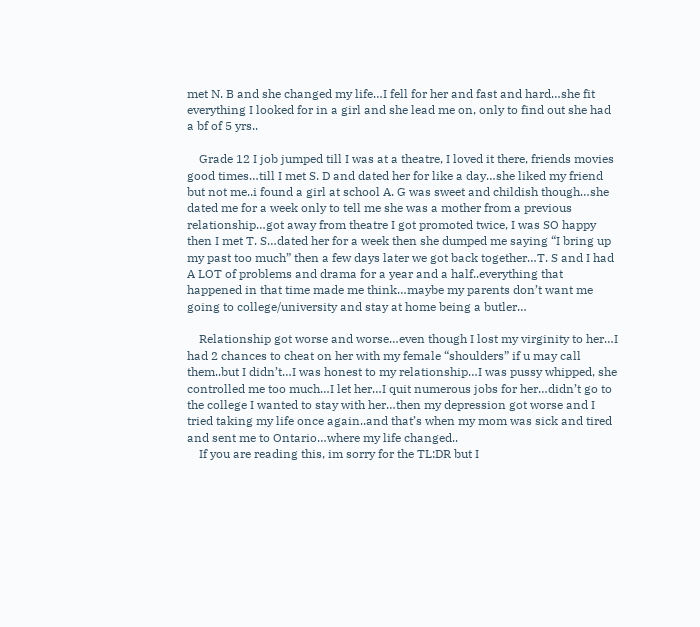met N. B and she changed my life…I fell for her and fast and hard…she fit everything I looked for in a girl and she lead me on, only to find out she had a bf of 5 yrs..

    Grade 12 I job jumped till I was at a theatre, I loved it there, friends movies good times…till I met S. D and dated her for like a day…she liked my friend but not me..i found a girl at school A. G was sweet and childish though…she dated me for a week only to tell me she was a mother from a previous relationship…got away from theatre I got promoted twice, I was SO happy then I met T. S…dated her for a week then she dumped me saying “I bring up my past too much” then a few days later we got back together…T. S and I had A LOT of problems and drama for a year and a half..everything that happened in that time made me think…maybe my parents don’t want me going to college/university and stay at home being a butler…

    Relationship got worse and worse…even though I lost my virginity to her…I had 2 chances to cheat on her with my female “shoulders” if u may call them..but I didn’t…I was honest to my relationship…I was pussy whipped, she controlled me too much…I let her…I quit numerous jobs for her…didn’t go to the college I wanted to stay with her…then my depression got worse and I tried taking my life once again..and that’s when my mom was sick and tired and sent me to Ontario…where my life changed..
    If you are reading this, im sorry for the TL:DR but I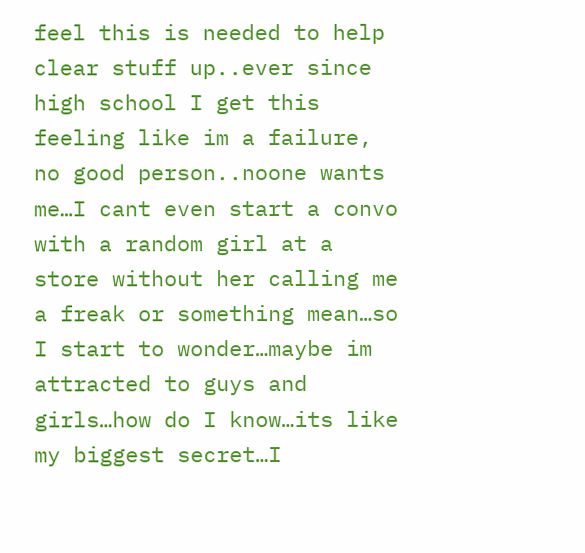feel this is needed to help clear stuff up..ever since high school I get this feeling like im a failure, no good person..noone wants me…I cant even start a convo with a random girl at a store without her calling me a freak or something mean…so I start to wonder…maybe im attracted to guys and girls…how do I know…its like my biggest secret…I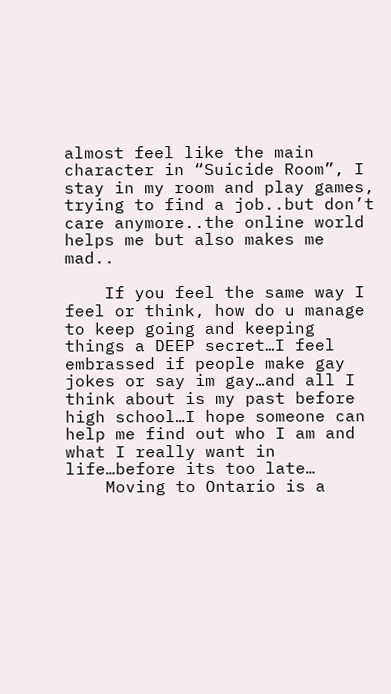almost feel like the main character in “Suicide Room”, I stay in my room and play games, trying to find a job..but don’t care anymore..the online world helps me but also makes me mad..

    If you feel the same way I feel or think, how do u manage to keep going and keeping things a DEEP secret…I feel embrassed if people make gay jokes or say im gay…and all I think about is my past before high school…I hope someone can help me find out who I am and what I really want in life…before its too late…
    Moving to Ontario is a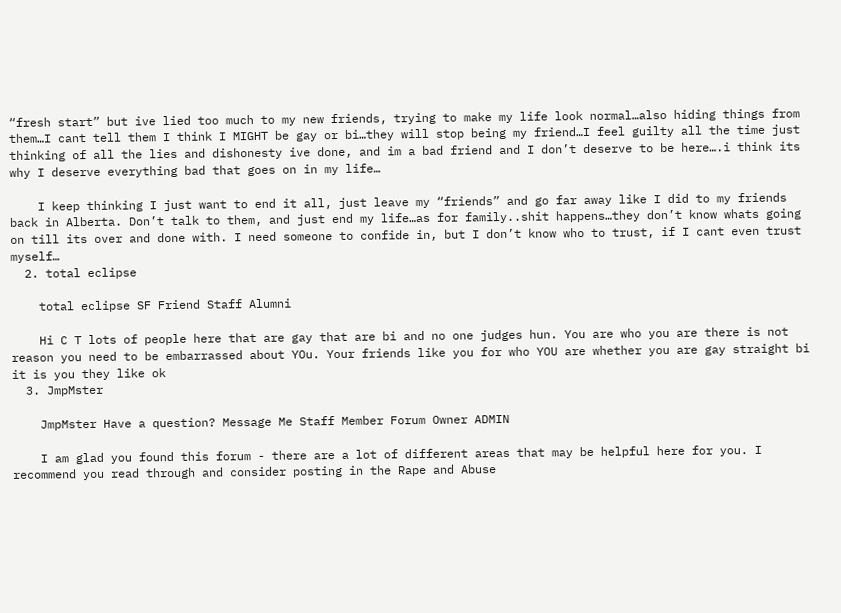“fresh start” but ive lied too much to my new friends, trying to make my life look normal…also hiding things from them…I cant tell them I think I MIGHT be gay or bi…they will stop being my friend…I feel guilty all the time just thinking of all the lies and dishonesty ive done, and im a bad friend and I don’t deserve to be here….i think its why I deserve everything bad that goes on in my life…

    I keep thinking I just want to end it all, just leave my “friends” and go far away like I did to my friends back in Alberta. Don’t talk to them, and just end my life…as for family..shit happens…they don’t know whats going on till its over and done with. I need someone to confide in, but I don’t know who to trust, if I cant even trust myself…
  2. total eclipse

    total eclipse SF Friend Staff Alumni

    Hi C T lots of people here that are gay that are bi and no one judges hun. You are who you are there is not reason you need to be embarrassed about YOu. Your friends like you for who YOU are whether you are gay straight bi it is you they like ok
  3. JmpMster

    JmpMster Have a question? Message Me Staff Member Forum Owner ADMIN

    I am glad you found this forum - there are a lot of different areas that may be helpful here for you. I recommend you read through and consider posting in the Rape and Abuse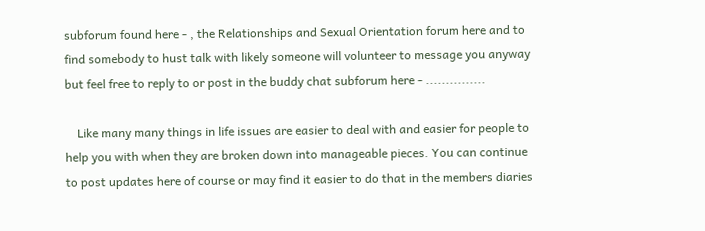subforum found here - , the Relationships and Sexual Orientation forum here and to find somebody to hust talk with likely someone will volunteer to message you anyway but feel free to reply to or post in the buddy chat subforum here - ...............

    Like many many things in life issues are easier to deal with and easier for people to help you with when they are broken down into manageable pieces. You can continue to post updates here of course or may find it easier to do that in the members diaries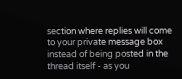section where replies will come to your private message box instead of being posted in the thread itself - as you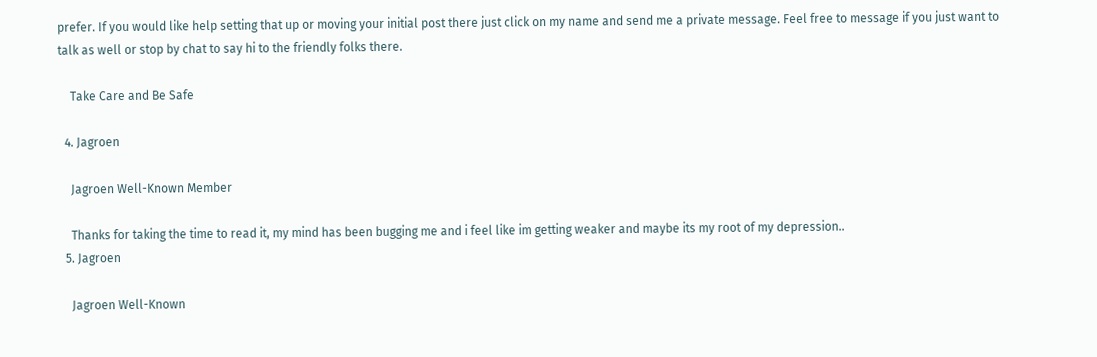prefer. If you would like help setting that up or moving your initial post there just click on my name and send me a private message. Feel free to message if you just want to talk as well or stop by chat to say hi to the friendly folks there.

    Take Care and Be Safe

  4. Jagroen

    Jagroen Well-Known Member

    Thanks for taking the time to read it, my mind has been bugging me and i feel like im getting weaker and maybe its my root of my depression..
  5. Jagroen

    Jagroen Well-Known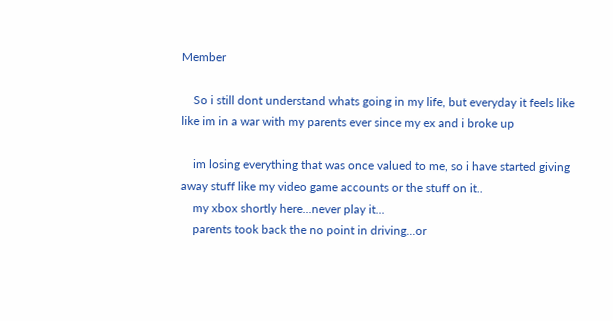Member

    So i still dont understand whats going in my life, but everyday it feels like like im in a war with my parents ever since my ex and i broke up

    im losing everything that was once valued to me, so i have started giving away stuff like my video game accounts or the stuff on it..
    my xbox shortly here...never play it...
    parents took back the no point in driving...or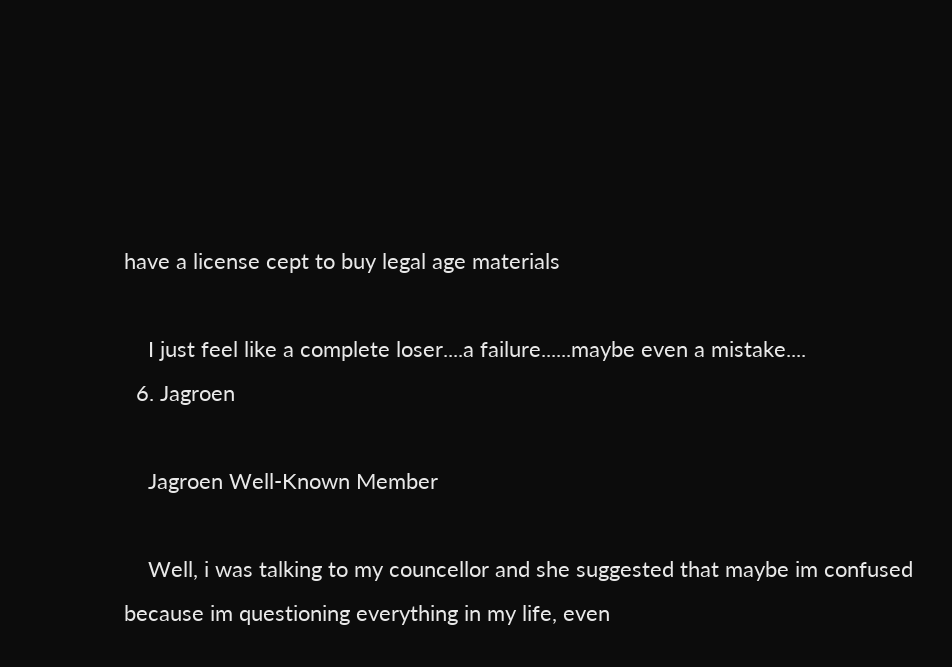have a license cept to buy legal age materials

    I just feel like a complete loser....a failure......maybe even a mistake....
  6. Jagroen

    Jagroen Well-Known Member

    Well, i was talking to my councellor and she suggested that maybe im confused because im questioning everything in my life, even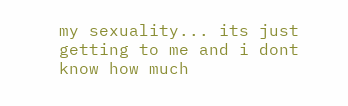my sexuality... its just getting to me and i dont know how much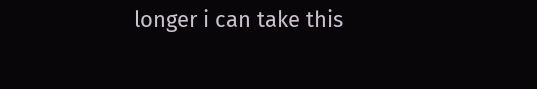longer i can take this